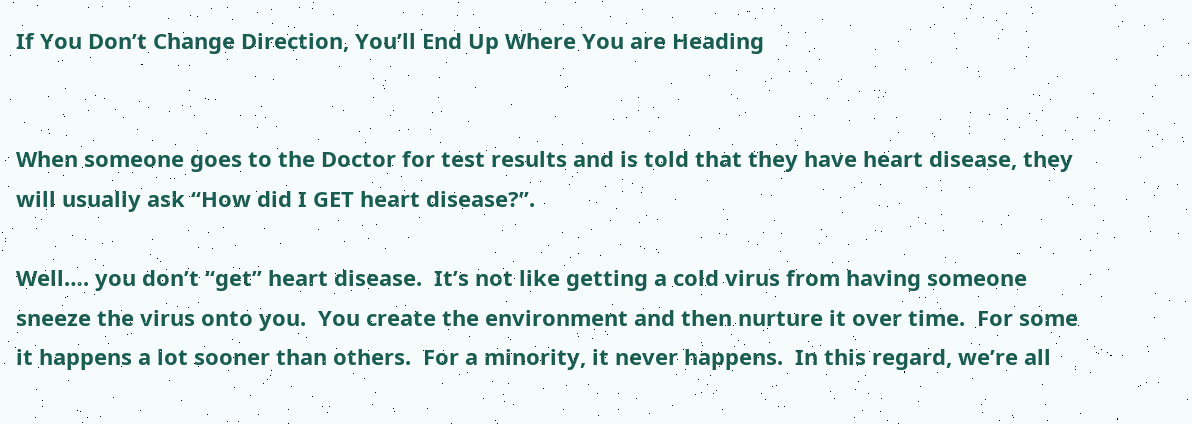If You Don’t Change Direction, You’ll End Up Where You are Heading


When someone goes to the Doctor for test results and is told that they have heart disease, they will usually ask “How did I GET heart disease?”.

Well…. you don’t “get” heart disease.  It’s not like getting a cold virus from having someone sneeze the virus onto you.  You create the environment and then nurture it over time.  For some it happens a lot sooner than others.  For a minority, it never happens.  In this regard, we’re all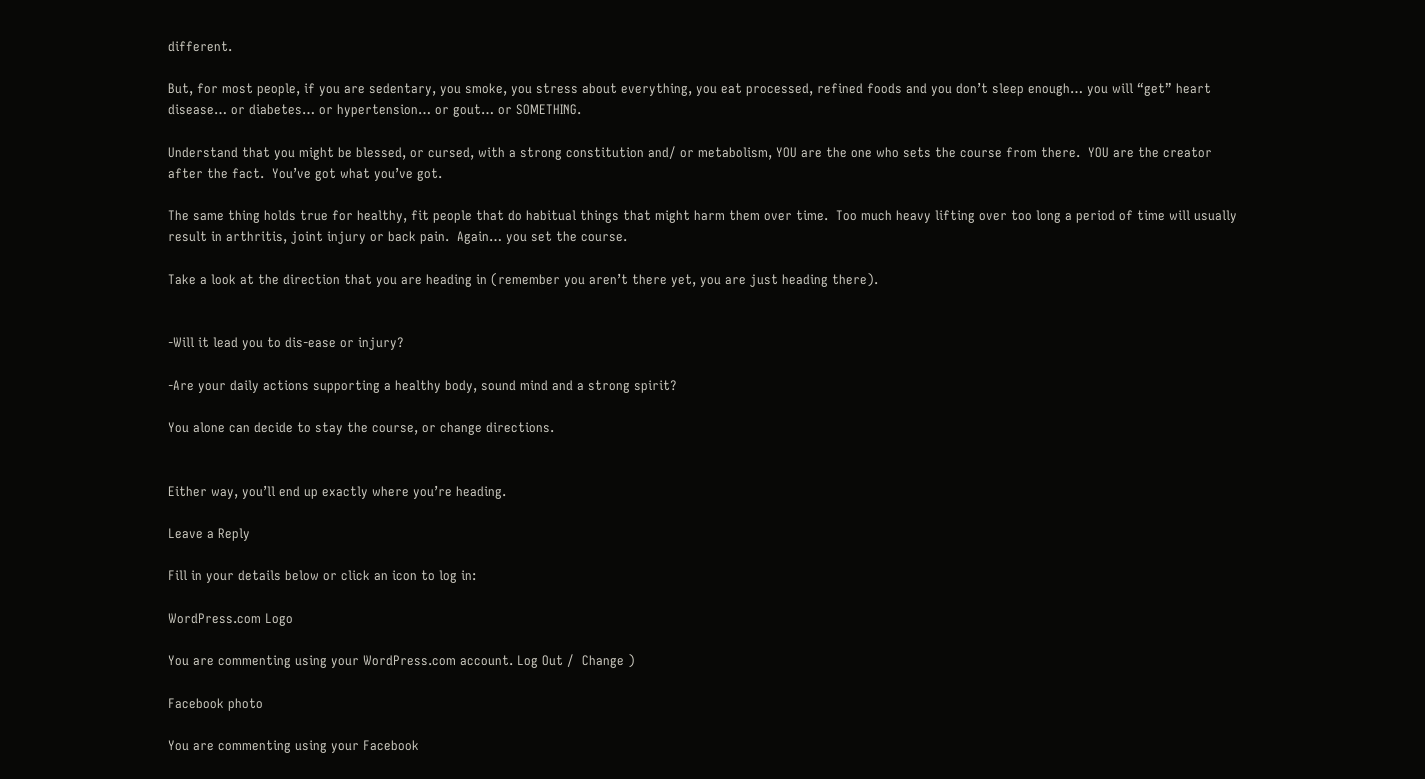different.

But, for most people, if you are sedentary, you smoke, you stress about everything, you eat processed, refined foods and you don’t sleep enough… you will “get” heart disease… or diabetes… or hypertension… or gout… or SOMETHING.

Understand that you might be blessed, or cursed, with a strong constitution and/ or metabolism, YOU are the one who sets the course from there.  YOU are the creator after the fact.  You’ve got what you’ve got.

The same thing holds true for healthy, fit people that do habitual things that might harm them over time.  Too much heavy lifting over too long a period of time will usually result in arthritis, joint injury or back pain.  Again… you set the course.

Take a look at the direction that you are heading in (remember you aren’t there yet, you are just heading there).


-Will it lead you to dis-ease or injury?

-Are your daily actions supporting a healthy body, sound mind and a strong spirit?

You alone can decide to stay the course, or change directions.


Either way, you’ll end up exactly where you’re heading.

Leave a Reply

Fill in your details below or click an icon to log in:

WordPress.com Logo

You are commenting using your WordPress.com account. Log Out /  Change )

Facebook photo

You are commenting using your Facebook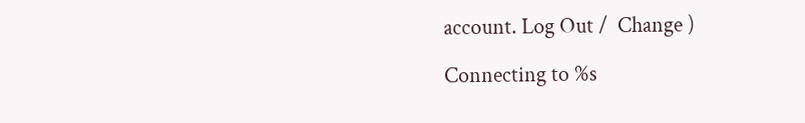account. Log Out /  Change )

Connecting to %s